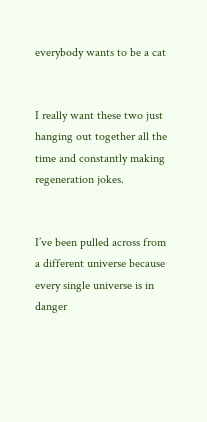everybody wants to be a cat


I really want these two just hanging out together all the time and constantly making regeneration jokes.


I’ve been pulled across from a different universe because every single universe is in danger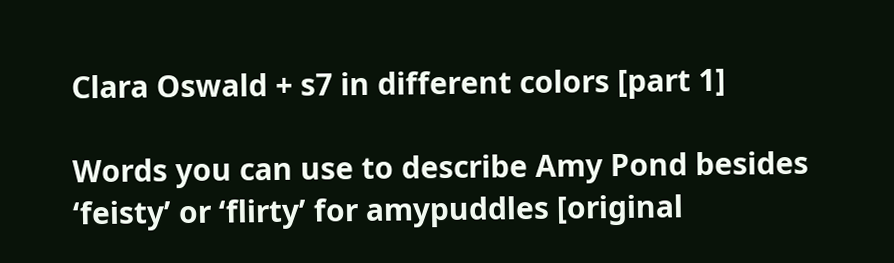Clara Oswald + s7 in different colors [part 1]

Words you can use to describe Amy Pond besides ‘feisty’ or ‘flirty’ for amypuddles [original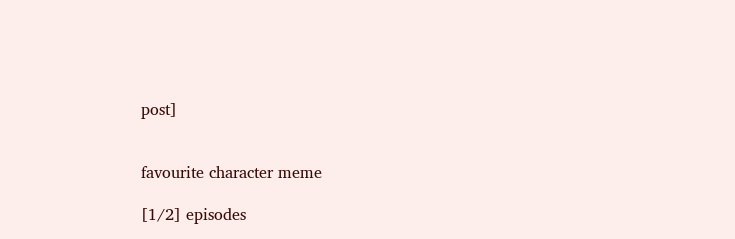post]


favourite character meme

[1/2] episodes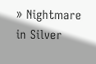» Nightmare in Silver